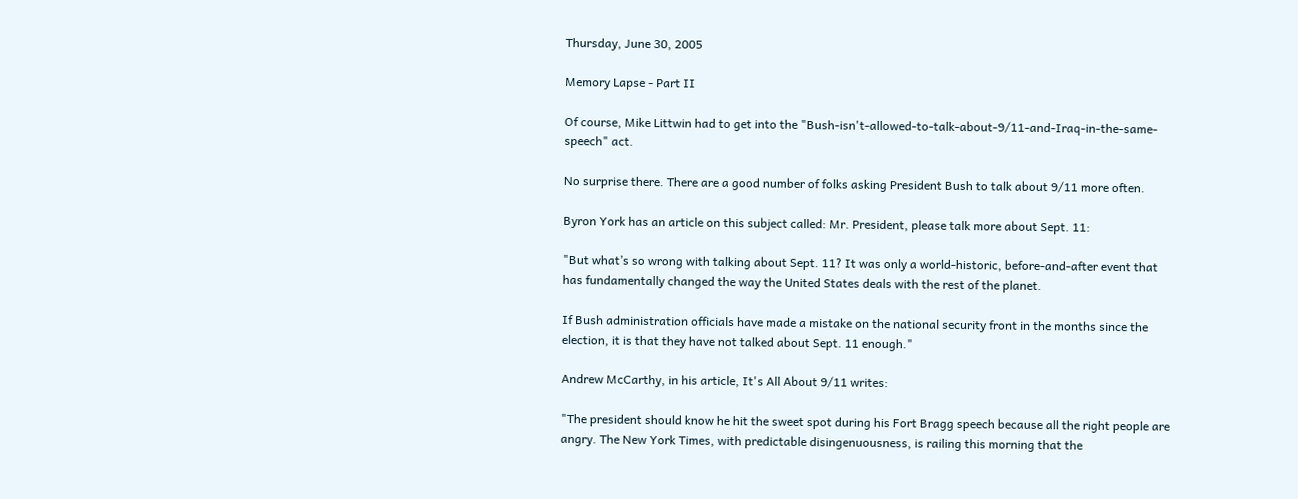Thursday, June 30, 2005

Memory Lapse - Part II

Of course, Mike Littwin had to get into the "Bush-isn't-allowed-to-talk-about-9/11-and-Iraq-in-the-same-speech" act.

No surprise there. There are a good number of folks asking President Bush to talk about 9/11 more often.

Byron York has an article on this subject called: Mr. President, please talk more about Sept. 11:

"But what’s so wrong with talking about Sept. 11? It was only a world-historic, before-and-after event that has fundamentally changed the way the United States deals with the rest of the planet.

If Bush administration officials have made a mistake on the national security front in the months since the election, it is that they have not talked about Sept. 11 enough."

Andrew McCarthy, in his article, It's All About 9/11 writes:

"The president should know he hit the sweet spot during his Fort Bragg speech because all the right people are angry. The New York Times, with predictable disingenuousness, is railing this morning that the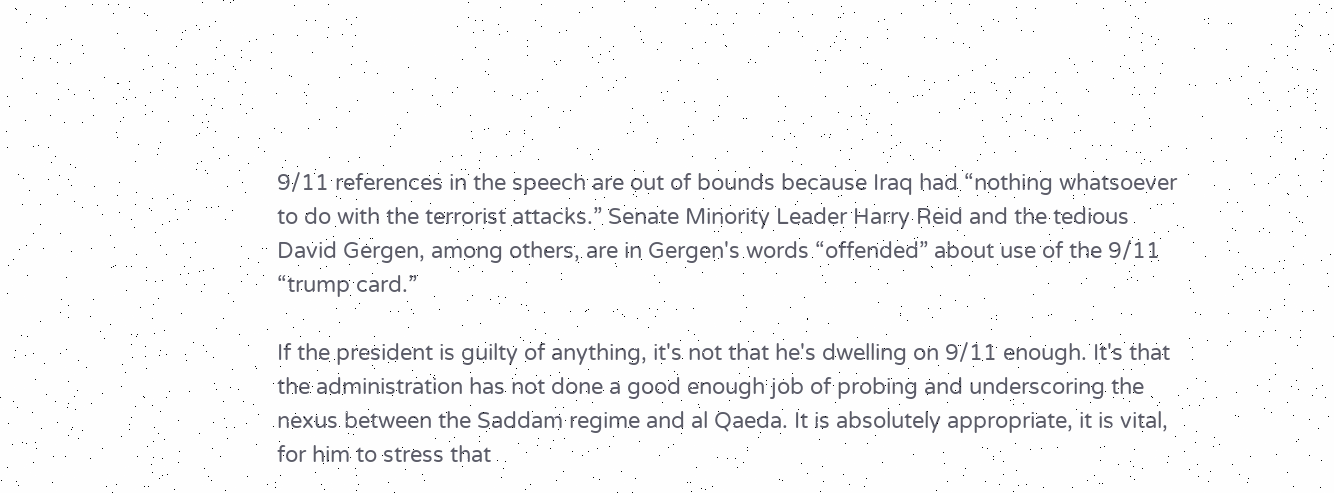9/11 references in the speech are out of bounds because Iraq had “nothing whatsoever to do with the terrorist attacks.” Senate Minority Leader Harry Reid and the tedious David Gergen, among others, are in Gergen's words “offended” about use of the 9/11 “trump card.”

If the president is guilty of anything, it's not that he's dwelling on 9/11 enough. It's that the administration has not done a good enough job of probing and underscoring the nexus between the Saddam regime and al Qaeda. It is absolutely appropriate, it is vital, for him to stress that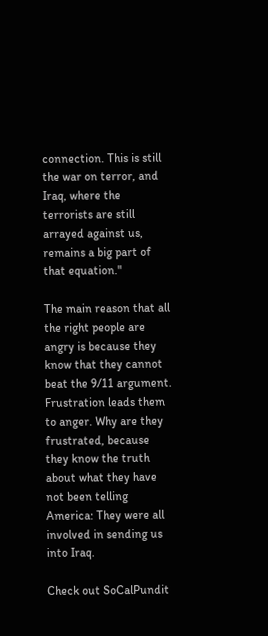connection. This is still the war on terror, and Iraq, where the terrorists are still arrayed against us, remains a big part of that equation."

The main reason that all the right people are angry is because they know that they cannot beat the 9/11 argument. Frustration leads them to anger. Why are they frustrated, because they know the truth about what they have not been telling America: They were all involved in sending us into Iraq.

Check out SoCalPundit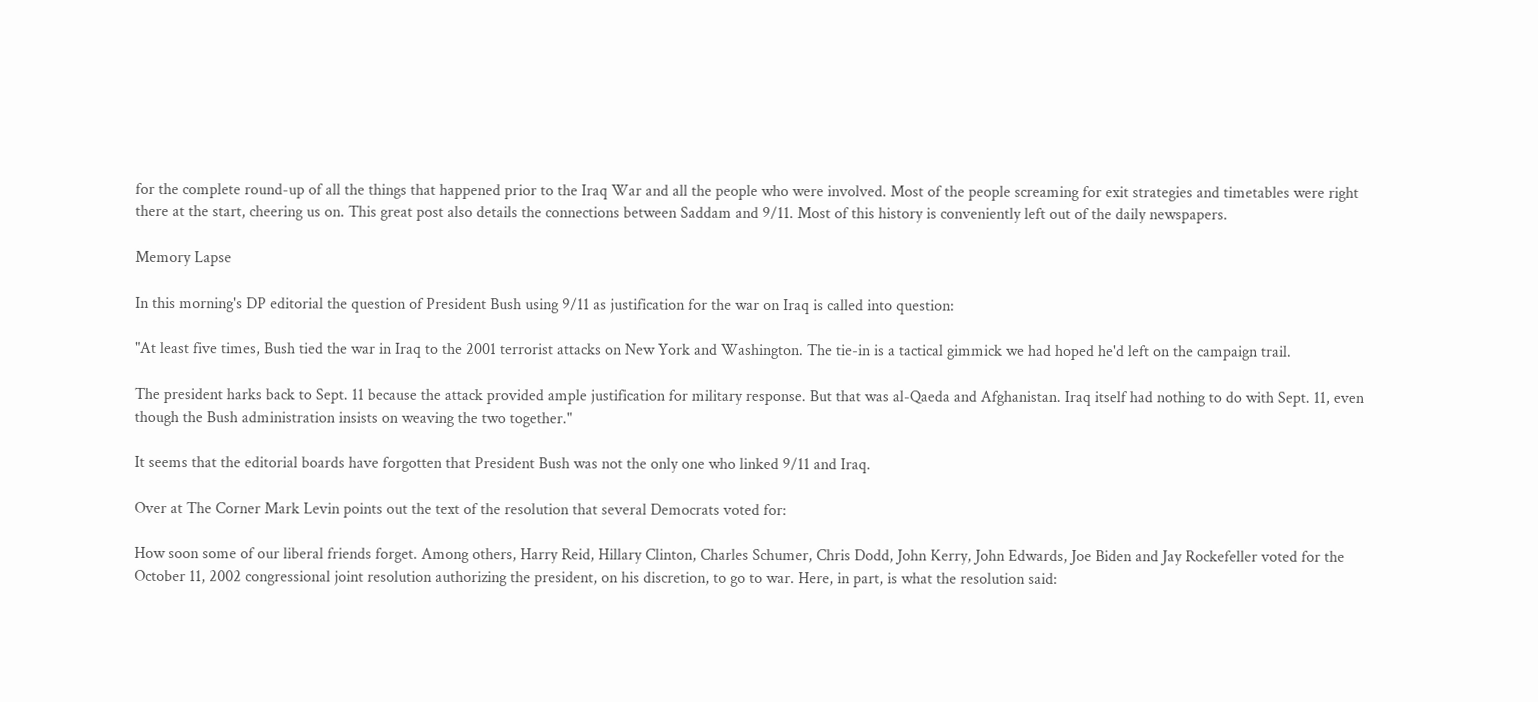for the complete round-up of all the things that happened prior to the Iraq War and all the people who were involved. Most of the people screaming for exit strategies and timetables were right there at the start, cheering us on. This great post also details the connections between Saddam and 9/11. Most of this history is conveniently left out of the daily newspapers.

Memory Lapse

In this morning's DP editorial the question of President Bush using 9/11 as justification for the war on Iraq is called into question:

"At least five times, Bush tied the war in Iraq to the 2001 terrorist attacks on New York and Washington. The tie-in is a tactical gimmick we had hoped he'd left on the campaign trail.

The president harks back to Sept. 11 because the attack provided ample justification for military response. But that was al-Qaeda and Afghanistan. Iraq itself had nothing to do with Sept. 11, even though the Bush administration insists on weaving the two together."

It seems that the editorial boards have forgotten that President Bush was not the only one who linked 9/11 and Iraq.

Over at The Corner Mark Levin points out the text of the resolution that several Democrats voted for:

How soon some of our liberal friends forget. Among others, Harry Reid, Hillary Clinton, Charles Schumer, Chris Dodd, John Kerry, John Edwards, Joe Biden and Jay Rockefeller voted for the October 11, 2002 congressional joint resolution authorizing the president, on his discretion, to go to war. Here, in part, is what the resolution said: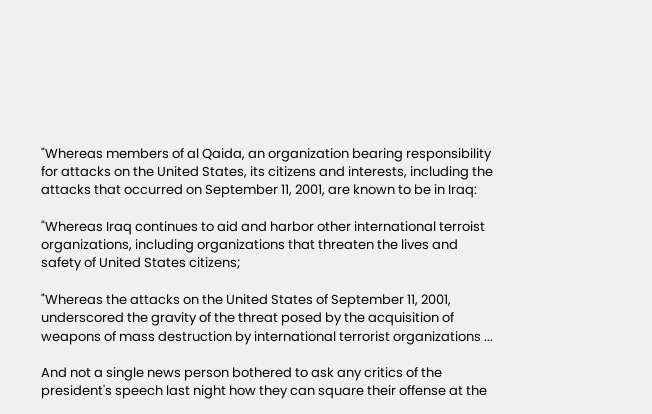"Whereas members of al Qaida, an organization bearing responsibility for attacks on the United States, its citizens and interests, including the attacks that occurred on September 11, 2001, are known to be in Iraq:

"Whereas Iraq continues to aid and harbor other international terroist organizations, including organizations that threaten the lives and safety of United States citizens;

"Whereas the attacks on the United States of September 11, 2001, underscored the gravity of the threat posed by the acquisition of weapons of mass destruction by international terrorist organizations ...

And not a single news person bothered to ask any critics of the president's speech last night how they can square their offense at the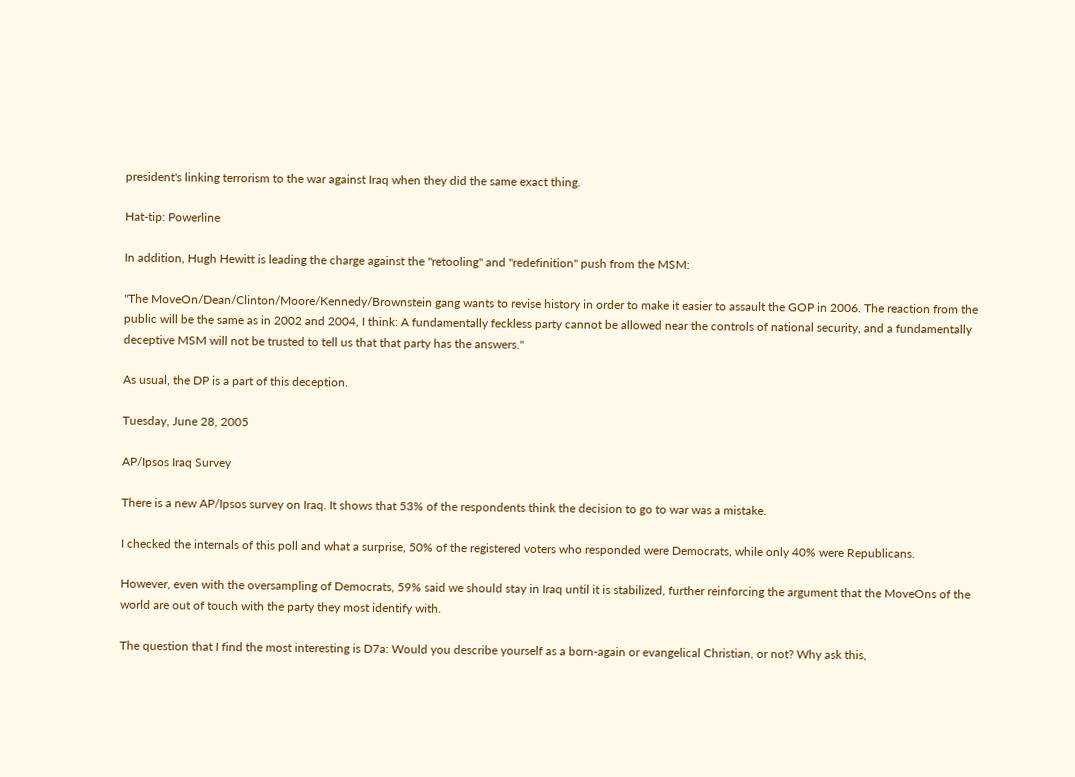president's linking terrorism to the war against Iraq when they did the same exact thing.

Hat-tip: Powerline

In addition, Hugh Hewitt is leading the charge against the "retooling" and "redefinition" push from the MSM:

"The MoveOn/Dean/Clinton/Moore/Kennedy/Brownstein gang wants to revise history in order to make it easier to assault the GOP in 2006. The reaction from the public will be the same as in 2002 and 2004, I think: A fundamentally feckless party cannot be allowed near the controls of national security, and a fundamentally deceptive MSM will not be trusted to tell us that that party has the answers."

As usual, the DP is a part of this deception.

Tuesday, June 28, 2005

AP/Ipsos Iraq Survey

There is a new AP/Ipsos survey on Iraq. It shows that 53% of the respondents think the decision to go to war was a mistake.

I checked the internals of this poll and what a surprise, 50% of the registered voters who responded were Democrats, while only 40% were Republicans.

However, even with the oversampling of Democrats, 59% said we should stay in Iraq until it is stabilized, further reinforcing the argument that the MoveOns of the world are out of touch with the party they most identify with.

The question that I find the most interesting is D7a: Would you describe yourself as a born-again or evangelical Christian, or not? Why ask this,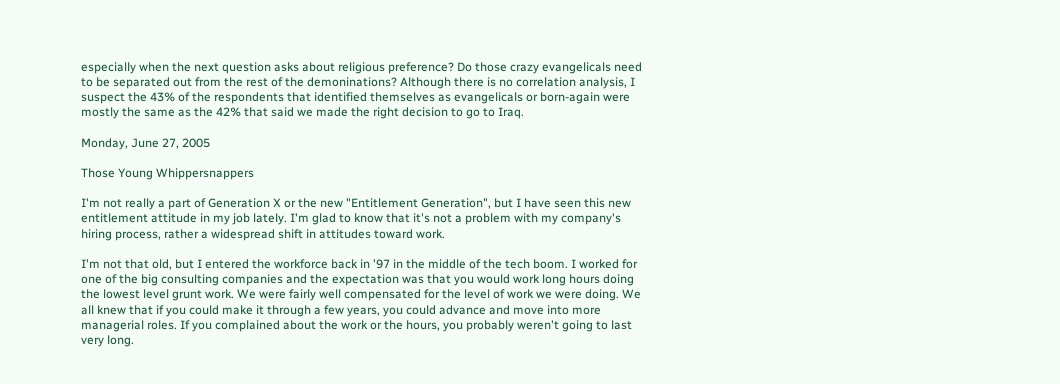especially when the next question asks about religious preference? Do those crazy evangelicals need to be separated out from the rest of the demoninations? Although there is no correlation analysis, I suspect the 43% of the respondents that identified themselves as evangelicals or born-again were mostly the same as the 42% that said we made the right decision to go to Iraq.

Monday, June 27, 2005

Those Young Whippersnappers

I'm not really a part of Generation X or the new "Entitlement Generation", but I have seen this new entitlement attitude in my job lately. I'm glad to know that it's not a problem with my company's hiring process, rather a widespread shift in attitudes toward work.

I'm not that old, but I entered the workforce back in '97 in the middle of the tech boom. I worked for one of the big consulting companies and the expectation was that you would work long hours doing the lowest level grunt work. We were fairly well compensated for the level of work we were doing. We all knew that if you could make it through a few years, you could advance and move into more managerial roles. If you complained about the work or the hours, you probably weren't going to last very long.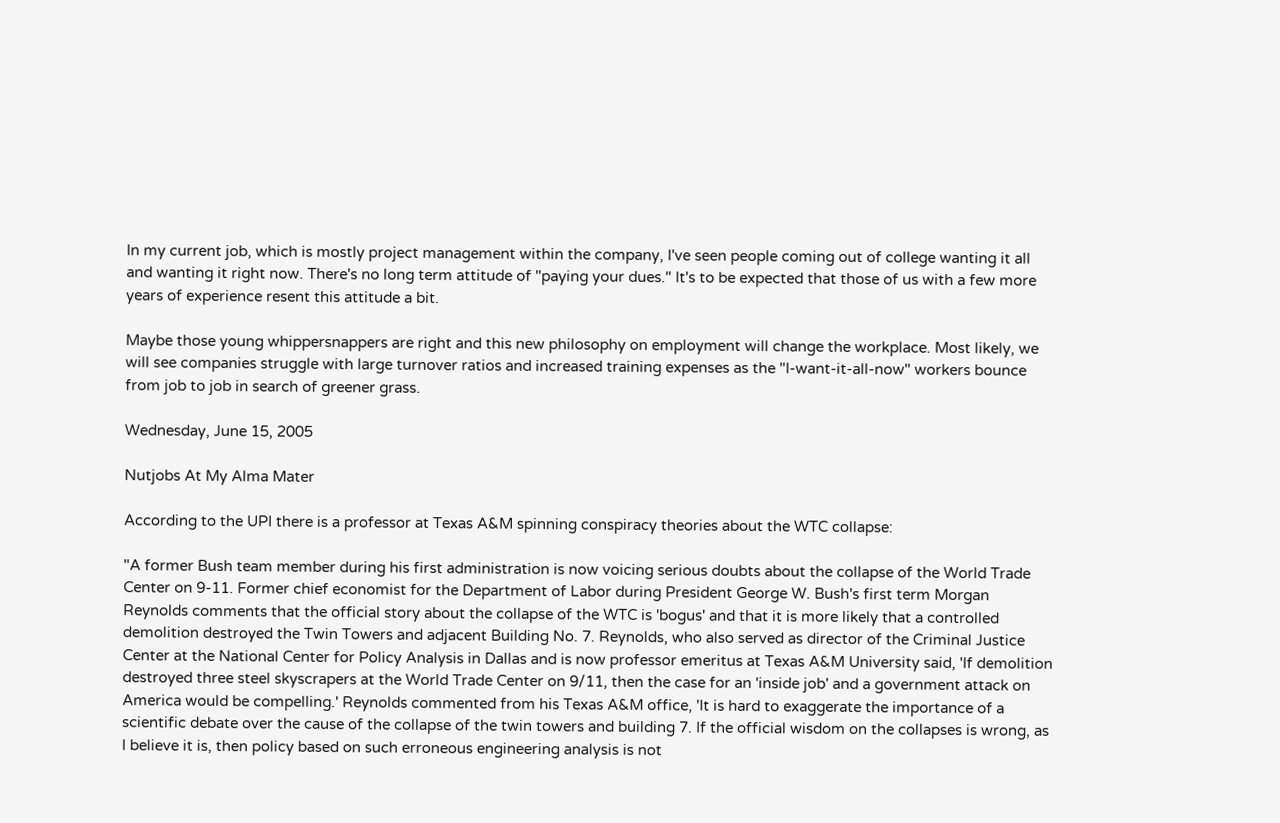In my current job, which is mostly project management within the company, I've seen people coming out of college wanting it all and wanting it right now. There's no long term attitude of "paying your dues." It's to be expected that those of us with a few more years of experience resent this attitude a bit.

Maybe those young whippersnappers are right and this new philosophy on employment will change the workplace. Most likely, we will see companies struggle with large turnover ratios and increased training expenses as the "I-want-it-all-now" workers bounce from job to job in search of greener grass.

Wednesday, June 15, 2005

Nutjobs At My Alma Mater

According to the UPI there is a professor at Texas A&M spinning conspiracy theories about the WTC collapse:

"A former Bush team member during his first administration is now voicing serious doubts about the collapse of the World Trade Center on 9-11. Former chief economist for the Department of Labor during President George W. Bush's first term Morgan Reynolds comments that the official story about the collapse of the WTC is 'bogus' and that it is more likely that a controlled demolition destroyed the Twin Towers and adjacent Building No. 7. Reynolds, who also served as director of the Criminal Justice Center at the National Center for Policy Analysis in Dallas and is now professor emeritus at Texas A&M University said, 'If demolition destroyed three steel skyscrapers at the World Trade Center on 9/11, then the case for an 'inside job' and a government attack on America would be compelling.' Reynolds commented from his Texas A&M office, 'It is hard to exaggerate the importance of a scientific debate over the cause of the collapse of the twin towers and building 7. If the official wisdom on the collapses is wrong, as I believe it is, then policy based on such erroneous engineering analysis is not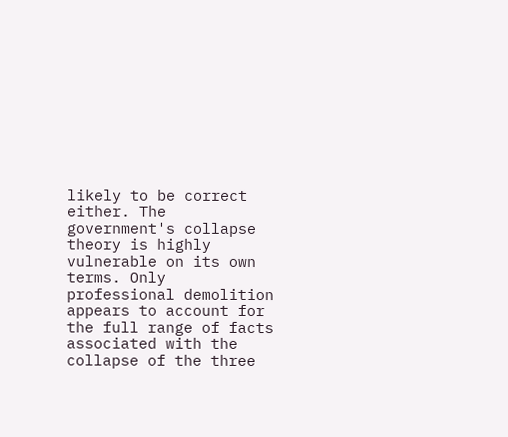likely to be correct either. The government's collapse theory is highly vulnerable on its own terms. Only professional demolition appears to account for the full range of facts associated with the collapse of the three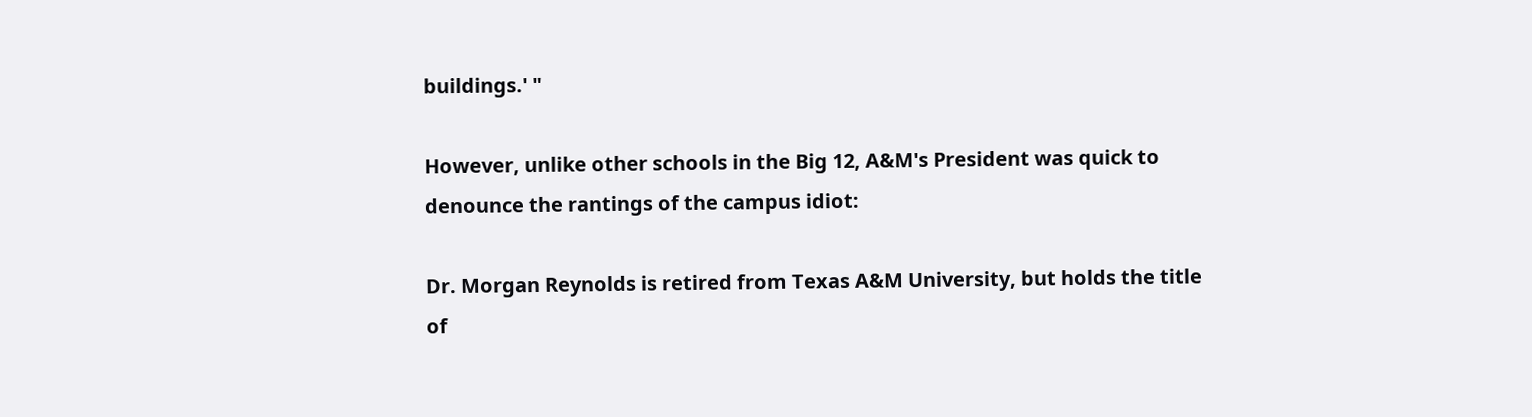buildings.' "

However, unlike other schools in the Big 12, A&M's President was quick to denounce the rantings of the campus idiot:

Dr. Morgan Reynolds is retired from Texas A&M University, but holds the title of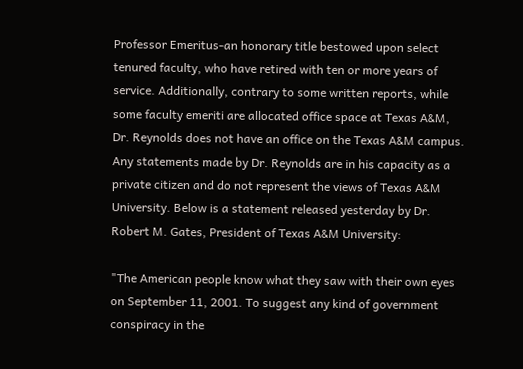Professor Emeritus-an honorary title bestowed upon select tenured faculty, who have retired with ten or more years of service. Additionally, contrary to some written reports, while some faculty emeriti are allocated office space at Texas A&M, Dr. Reynolds does not have an office on the Texas A&M campus. Any statements made by Dr. Reynolds are in his capacity as a private citizen and do not represent the views of Texas A&M University. Below is a statement released yesterday by Dr. Robert M. Gates, President of Texas A&M University:

"The American people know what they saw with their own eyes on September 11, 2001. To suggest any kind of government conspiracy in the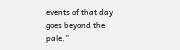events of that day goes beyond the pale.”